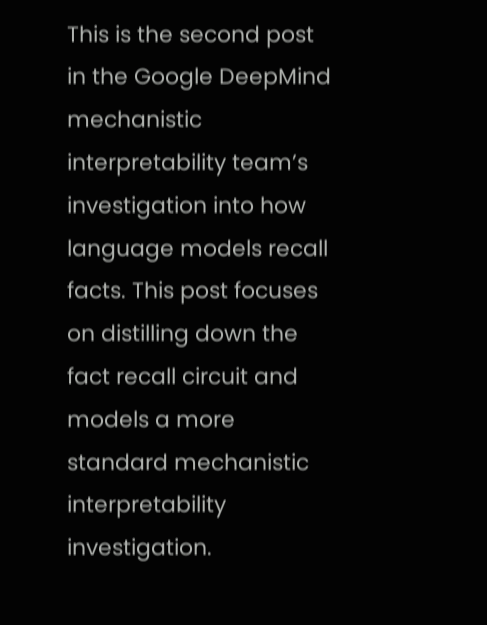This is the second post in the Google DeepMind mechanistic interpretability team’s investigation into how language models recall facts. This post focuses on distilling down the fact recall circuit and models a more standard mechanistic interpretability investigation.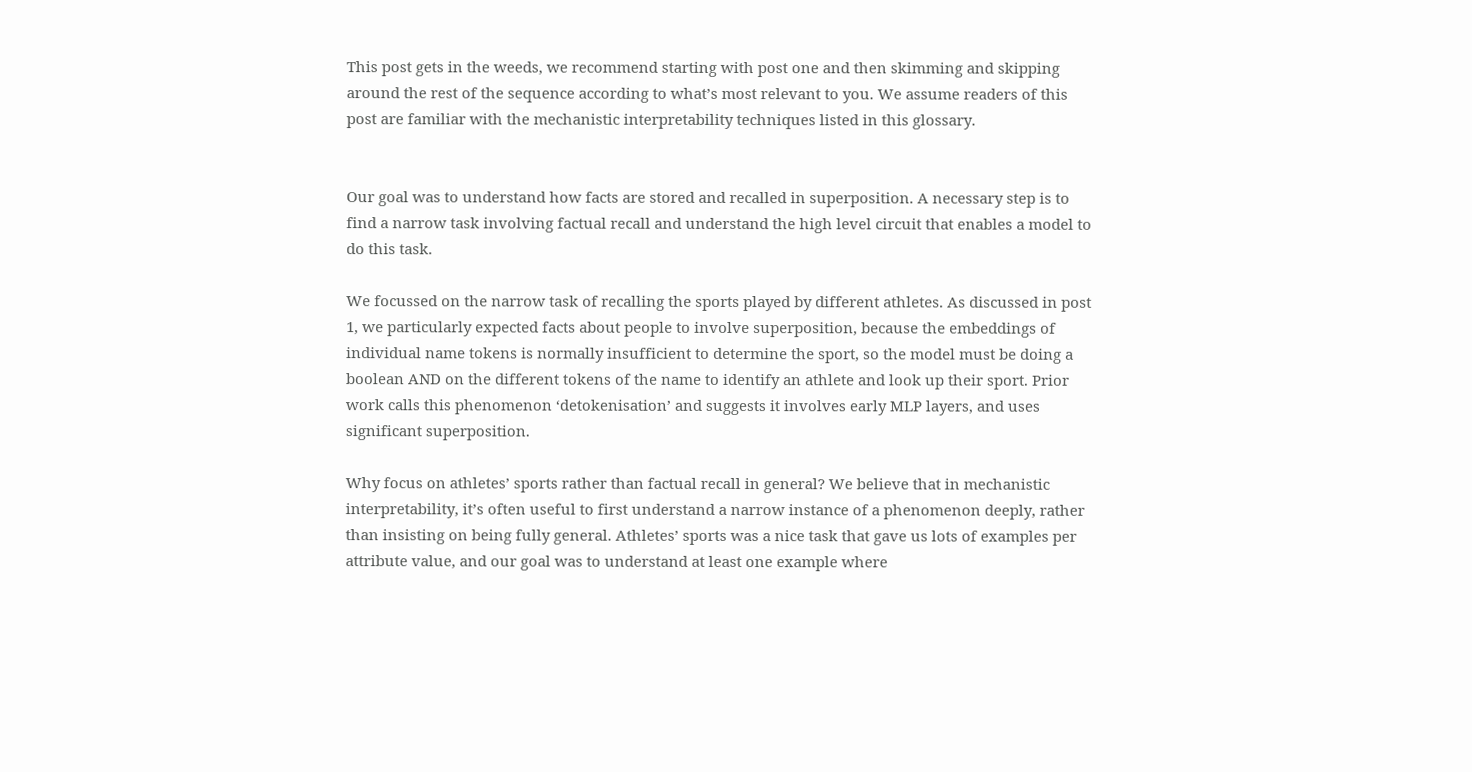This post gets in the weeds, we recommend starting with post one and then skimming and skipping around the rest of the sequence according to what’s most relevant to you. We assume readers of this post are familiar with the mechanistic interpretability techniques listed in this glossary.


Our goal was to understand how facts are stored and recalled in superposition. A necessary step is to find a narrow task involving factual recall and understand the high level circuit that enables a model to do this task.

We focussed on the narrow task of recalling the sports played by different athletes. As discussed in post 1, we particularly expected facts about people to involve superposition, because the embeddings of individual name tokens is normally insufficient to determine the sport, so the model must be doing a boolean AND on the different tokens of the name to identify an athlete and look up their sport. Prior work calls this phenomenon ‘detokenisation’ and suggests it involves early MLP layers, and uses significant superposition.

Why focus on athletes’ sports rather than factual recall in general? We believe that in mechanistic interpretability, it’s often useful to first understand a narrow instance of a phenomenon deeply, rather than insisting on being fully general. Athletes’ sports was a nice task that gave us lots of examples per attribute value, and our goal was to understand at least one example where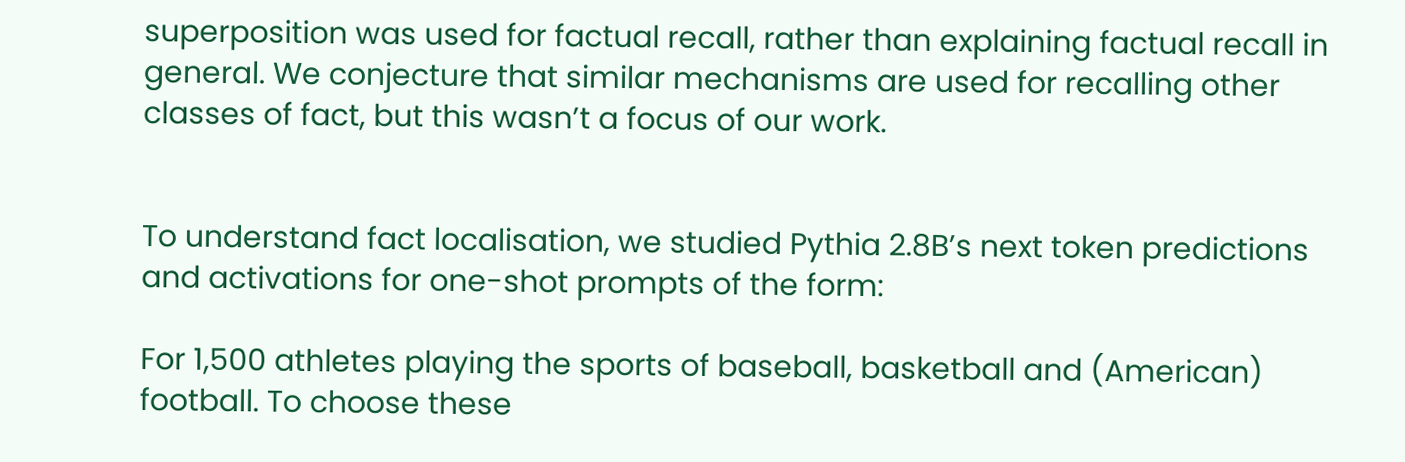superposition was used for factual recall, rather than explaining factual recall in general. We conjecture that similar mechanisms are used for recalling other classes of fact, but this wasn’t a focus of our work.


To understand fact localisation, we studied Pythia 2.8B’s next token predictions and activations for one-shot prompts of the form:

For 1,500 athletes playing the sports of baseball, basketball and (American) football. To choose these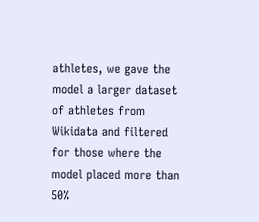athletes, we gave the model a larger dataset of athletes from Wikidata and filtered for those where the model placed more than 50%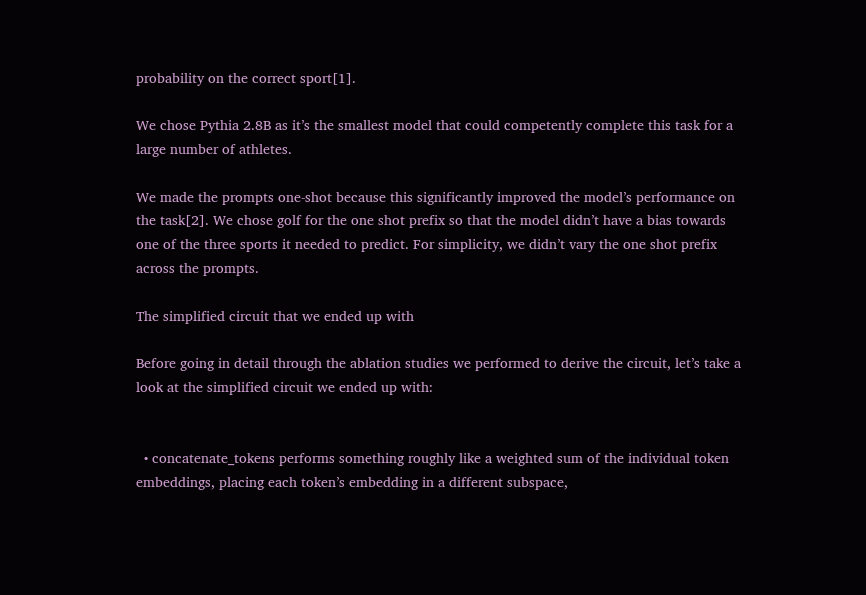probability on the correct sport[1].

We chose Pythia 2.8B as it’s the smallest model that could competently complete this task for a large number of athletes.

We made the prompts one-shot because this significantly improved the model’s performance on the task[2]. We chose golf for the one shot prefix so that the model didn’t have a bias towards one of the three sports it needed to predict. For simplicity, we didn’t vary the one shot prefix across the prompts.

The simplified circuit that we ended up with

Before going in detail through the ablation studies we performed to derive the circuit, let’s take a look at the simplified circuit we ended up with:


  • concatenate_tokens performs something roughly like a weighted sum of the individual token embeddings, placing each token’s embedding in a different subspace,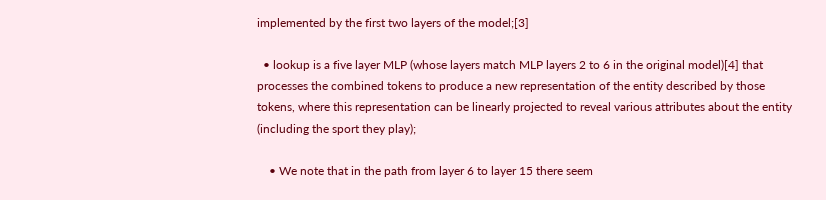implemented by the first two layers of the model;[3]

  • lookup is a five layer MLP (whose layers match MLP layers 2 to 6 in the original model)[4] that processes the combined tokens to produce a new representation of the entity described by those tokens, where this representation can be linearly projected to reveal various attributes about the entity (including the sport they play);

    • We note that in the path from layer 6 to layer 15 there seem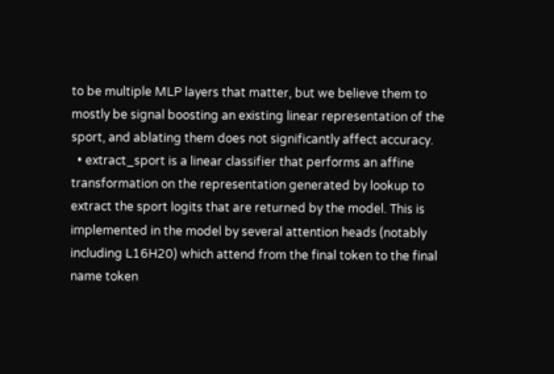to be multiple MLP layers that matter, but we believe them to mostly be signal boosting an existing linear representation of the sport, and ablating them does not significantly affect accuracy.
  • extract_sport is a linear classifier that performs an affine transformation on the representation generated by lookup to extract the sport logits that are returned by the model. This is implemented in the model by several attention heads (notably including L16H20) which attend from the final token to the final name token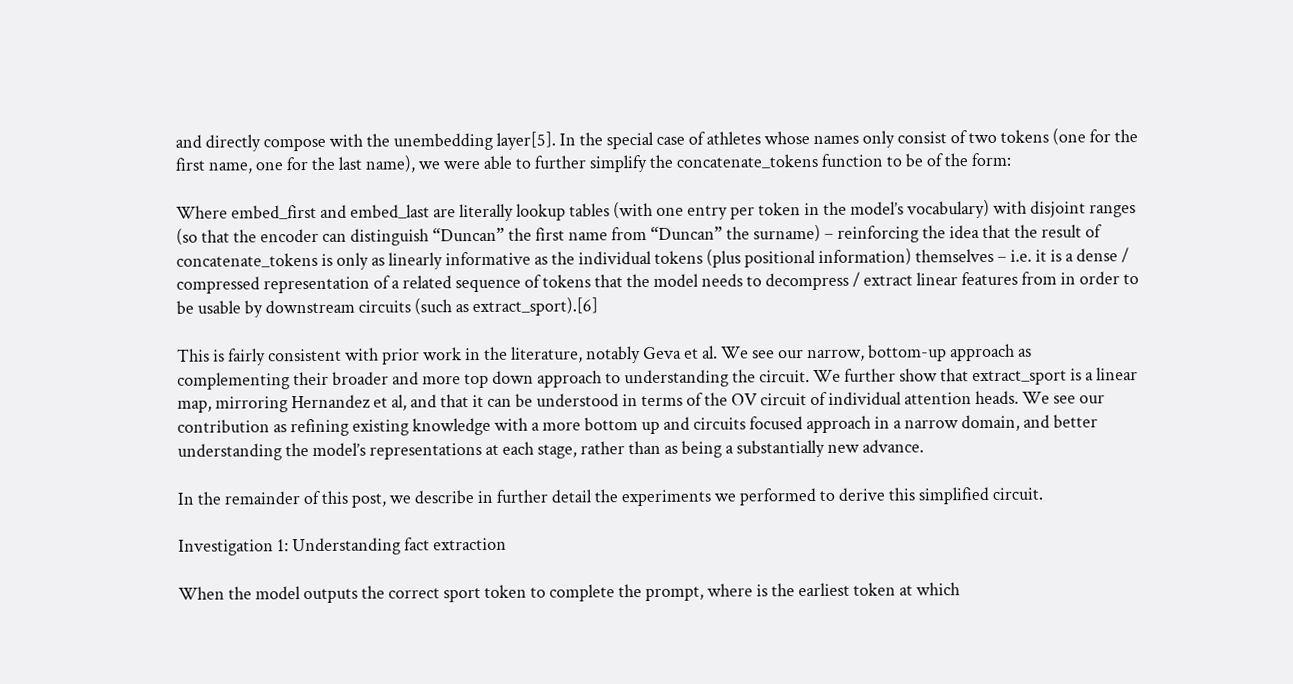and directly compose with the unembedding layer[5]. In the special case of athletes whose names only consist of two tokens (one for the first name, one for the last name), we were able to further simplify the concatenate_tokens function to be of the form:

Where embed_first and embed_last are literally lookup tables (with one entry per token in the model’s vocabulary) with disjoint ranges (so that the encoder can distinguish “Duncan” the first name from “Duncan” the surname) – reinforcing the idea that the result of concatenate_tokens is only as linearly informative as the individual tokens (plus positional information) themselves – i.e. it is a dense / compressed representation of a related sequence of tokens that the model needs to decompress / extract linear features from in order to be usable by downstream circuits (such as extract_sport).[6]

This is fairly consistent with prior work in the literature, notably Geva et al. We see our narrow, bottom-up approach as complementing their broader and more top down approach to understanding the circuit. We further show that extract_sport is a linear map, mirroring Hernandez et al, and that it can be understood in terms of the OV circuit of individual attention heads. We see our contribution as refining existing knowledge with a more bottom up and circuits focused approach in a narrow domain, and better understanding the model’s representations at each stage, rather than as being a substantially new advance.

In the remainder of this post, we describe in further detail the experiments we performed to derive this simplified circuit.

Investigation 1: Understanding fact extraction

When the model outputs the correct sport token to complete the prompt, where is the earliest token at which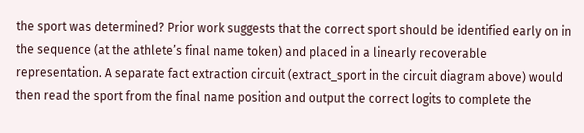the sport was determined? Prior work suggests that the correct sport should be identified early on in the sequence (at the athlete’s final name token) and placed in a linearly recoverable representation. A separate fact extraction circuit (extract_sport in the circuit diagram above) would then read the sport from the final name position and output the correct logits to complete the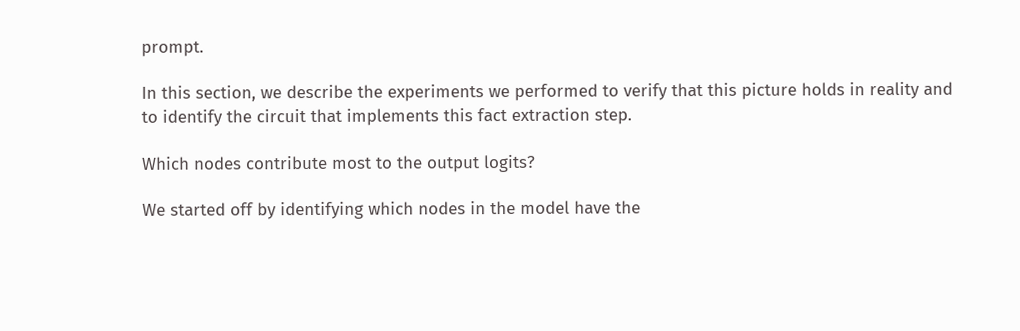prompt.

In this section, we describe the experiments we performed to verify that this picture holds in reality and to identify the circuit that implements this fact extraction step.

Which nodes contribute most to the output logits?

We started off by identifying which nodes in the model have the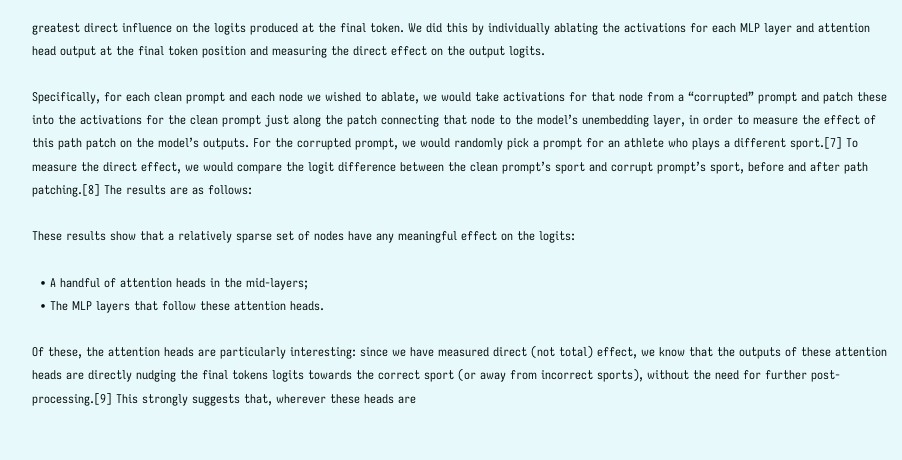greatest direct influence on the logits produced at the final token. We did this by individually ablating the activations for each MLP layer and attention head output at the final token position and measuring the direct effect on the output logits.

Specifically, for each clean prompt and each node we wished to ablate, we would take activations for that node from a “corrupted” prompt and patch these into the activations for the clean prompt just along the patch connecting that node to the model’s unembedding layer, in order to measure the effect of this path patch on the model’s outputs. For the corrupted prompt, we would randomly pick a prompt for an athlete who plays a different sport.[7] To measure the direct effect, we would compare the logit difference between the clean prompt’s sport and corrupt prompt’s sport, before and after path patching.[8] The results are as follows:

These results show that a relatively sparse set of nodes have any meaningful effect on the logits:

  • A handful of attention heads in the mid-layers;
  • The MLP layers that follow these attention heads.

Of these, the attention heads are particularly interesting: since we have measured direct (not total) effect, we know that the outputs of these attention heads are directly nudging the final tokens logits towards the correct sport (or away from incorrect sports), without the need for further post-processing.[9] This strongly suggests that, wherever these heads are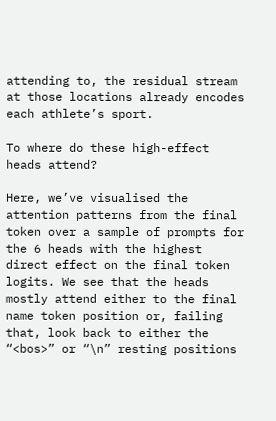attending to, the residual stream at those locations already encodes each athlete’s sport.

To where do these high-effect heads attend?

Here, we’ve visualised the attention patterns from the final token over a sample of prompts for the 6 heads with the highest direct effect on the final token logits. We see that the heads mostly attend either to the final name token position or, failing that, look back to either the “<bos>” or “\n” resting positions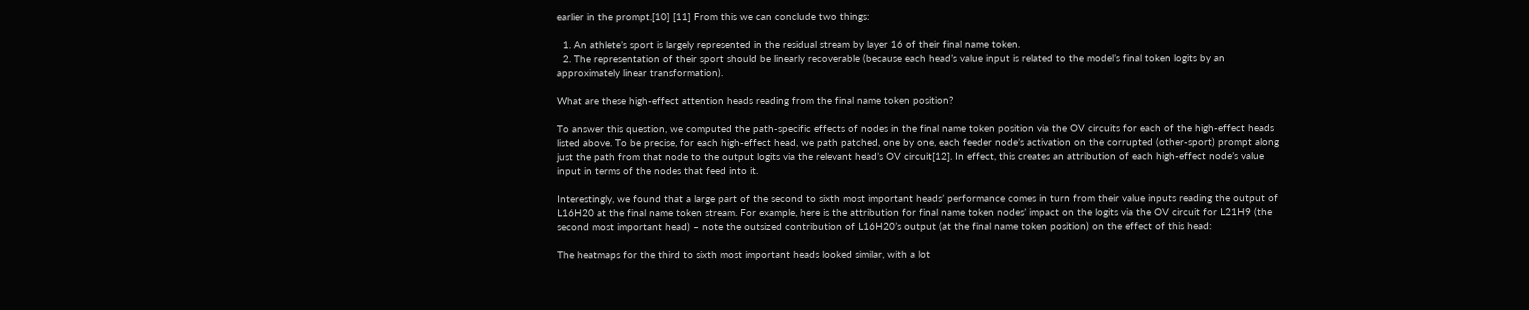earlier in the prompt.[10] [11] From this we can conclude two things:

  1. An athlete’s sport is largely represented in the residual stream by layer 16 of their final name token.
  2. The representation of their sport should be linearly recoverable (because each head’s value input is related to the model’s final token logits by an approximately linear transformation).

What are these high-effect attention heads reading from the final name token position?

To answer this question, we computed the path-specific effects of nodes in the final name token position via the OV circuits for each of the high-effect heads listed above. To be precise, for each high-effect head, we path patched, one by one, each feeder node’s activation on the corrupted (other-sport) prompt along just the path from that node to the output logits via the relevant head’s OV circuit[12]. In effect, this creates an attribution of each high-effect node’s value input in terms of the nodes that feed into it.

Interestingly, we found that a large part of the second to sixth most important heads’ performance comes in turn from their value inputs reading the output of L16H20 at the final name token stream. For example, here is the attribution for final name token nodes’ impact on the logits via the OV circuit for L21H9 (the second most important head) – note the outsized contribution of L16H20’s output (at the final name token position) on the effect of this head:

The heatmaps for the third to sixth most important heads looked similar, with a lot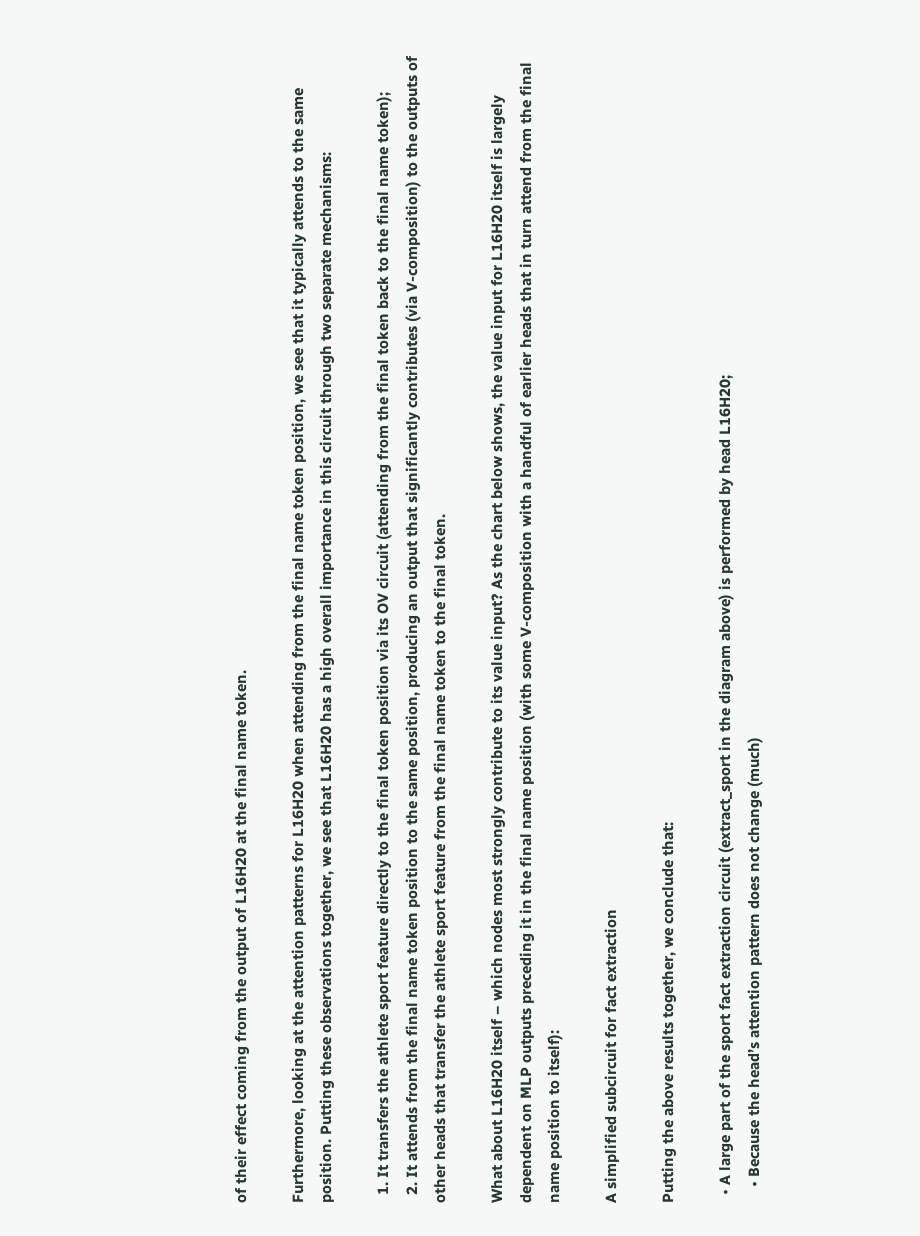of their effect coming from the output of L16H20 at the final name token.

Furthermore, looking at the attention patterns for L16H20 when attending from the final name token position, we see that it typically attends to the same position. Putting these observations together, we see that L16H20 has a high overall importance in this circuit through two separate mechanisms:

  1. It transfers the athlete sport feature directly to the final token position via its OV circuit (attending from the final token back to the final name token);
  2. It attends from the final name token position to the same position, producing an output that significantly contributes (via V-composition) to the outputs of other heads that transfer the athlete sport feature from the final name token to the final token.

What about L16H20 itself – which nodes most strongly contribute to its value input? As the chart below shows, the value input for L16H20 itself is largely dependent on MLP outputs preceding it in the final name position (with some V-composition with a handful of earlier heads that in turn attend from the final name position to itself):

A simplified subcircuit for fact extraction

Putting the above results together, we conclude that:

  • A large part of the sport fact extraction circuit (extract_sport in the diagram above) is performed by head L16H20;
    • Because the head’s attention pattern does not change (much)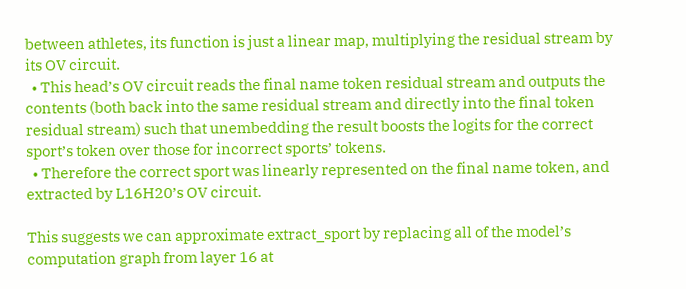between athletes, its function is just a linear map, multiplying the residual stream by its OV circuit.
  • This head’s OV circuit reads the final name token residual stream and outputs the contents (both back into the same residual stream and directly into the final token residual stream) such that unembedding the result boosts the logits for the correct sport’s token over those for incorrect sports’ tokens.
  • Therefore the correct sport was linearly represented on the final name token, and extracted by L16H20’s OV circuit.

This suggests we can approximate extract_sport by replacing all of the model’s computation graph from layer 16 at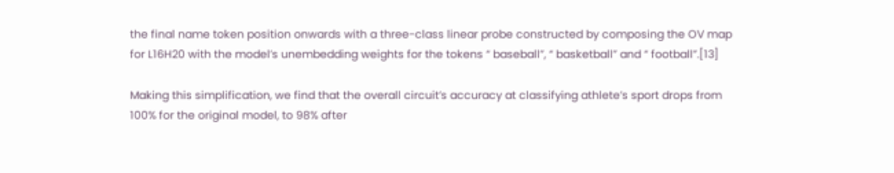the final name token position onwards with a three-class linear probe constructed by composing the OV map for L16H20 with the model’s unembedding weights for the tokens “ baseball”, “ basketball” and “ football”.[13]

Making this simplification, we find that the overall circuit’s accuracy at classifying athlete’s sport drops from 100% for the original model, to 98% after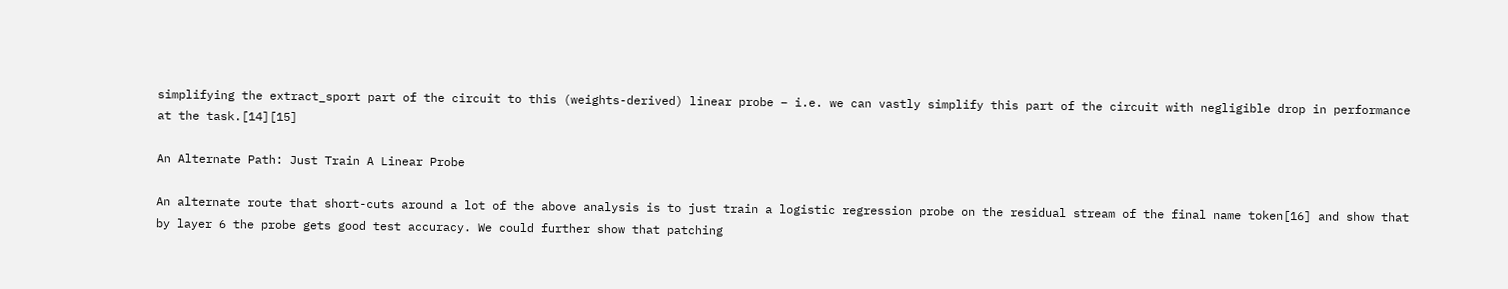simplifying the extract_sport part of the circuit to this (weights-derived) linear probe – i.e. we can vastly simplify this part of the circuit with negligible drop in performance at the task.[14][15]

An Alternate Path: Just Train A Linear Probe

An alternate route that short-cuts around a lot of the above analysis is to just train a logistic regression probe on the residual stream of the final name token[16] and show that by layer 6 the probe gets good test accuracy. We could further show that patching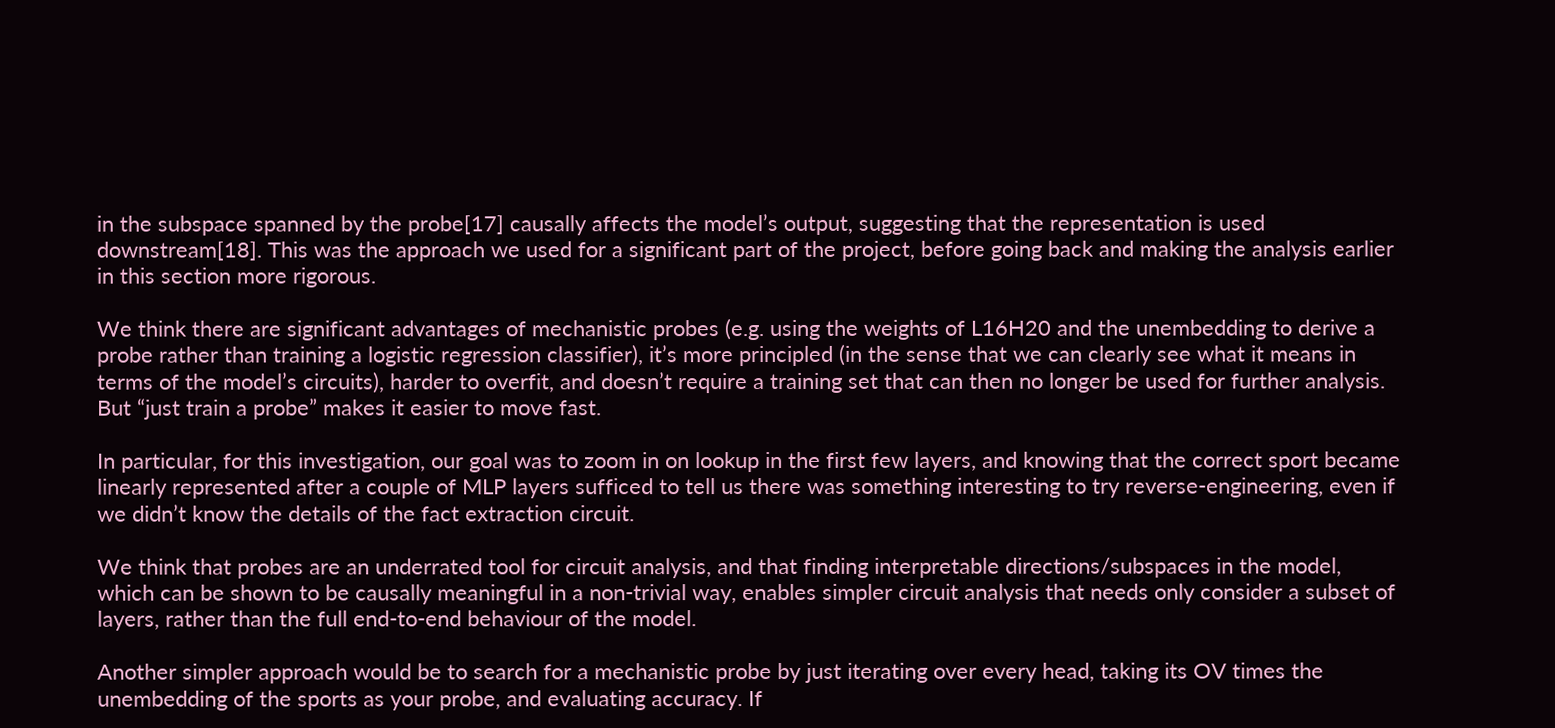in the subspace spanned by the probe[17] causally affects the model’s output, suggesting that the representation is used downstream[18]. This was the approach we used for a significant part of the project, before going back and making the analysis earlier in this section more rigorous.

We think there are significant advantages of mechanistic probes (e.g. using the weights of L16H20 and the unembedding to derive a probe rather than training a logistic regression classifier), it’s more principled (in the sense that we can clearly see what it means in terms of the model’s circuits), harder to overfit, and doesn’t require a training set that can then no longer be used for further analysis. But “just train a probe” makes it easier to move fast.

In particular, for this investigation, our goal was to zoom in on lookup in the first few layers, and knowing that the correct sport became linearly represented after a couple of MLP layers sufficed to tell us there was something interesting to try reverse-engineering, even if we didn’t know the details of the fact extraction circuit.

We think that probes are an underrated tool for circuit analysis, and that finding interpretable directions/subspaces in the model, which can be shown to be causally meaningful in a non-trivial way, enables simpler circuit analysis that needs only consider a subset of layers, rather than the full end-to-end behaviour of the model.

Another simpler approach would be to search for a mechanistic probe by just iterating over every head, taking its OV times the unembedding of the sports as your probe, and evaluating accuracy. If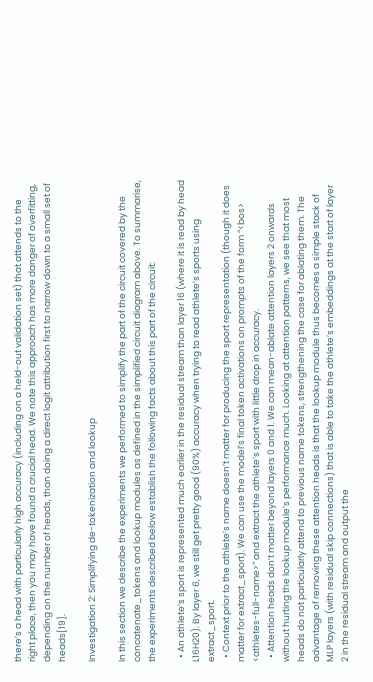there’s a head with particularly high accuracy (including on a held-out validation set) that attends to the right place, then you may have found a crucial head. We note this approach has more danger of overfitting, depending on the number of heads, than doing a direct logit attribution first to narrow down to a small set of heads[19].

Investigation 2: Simplifying de-tokenization and lookup

In this section we describe the experiments we performed to simplify the part of the circuit covered by the concatenate_tokens and lookup modules as defined in the simplified circuit diagram above. To summarise, the experiments described below establish the following facts about this part of the circuit:

  • An athlete’s sport is represented much earlier in the residual stream than layer 16 (where it is read by head L16H20). By layer 6, we still get pretty good (90%) accuracy when trying to read athlete’s sports using extract_sport.
  • Context prior to the athlete’s name doesn’t matter for producing the sport representation (though it does matter for extract_sport). We can use the model’s final token activations on prompts of the form “<bos> <athletes-full-name>” and extract the athlete’s sport with little drop in accuracy.
  • Attention heads don’t matter beyond layers 0 and 1. We can mean-ablate attention layers 2 onwards without hurting the lookup module’s performance much. Looking at attention patterns, we see that most heads do not particularly attend to previous name tokens, strengthening the case for ablating them. The advantage of removing these attention heads is that the lookup module thus becomes a simple stack of MLP layers (with residual skip connections) that is able to take the athlete’s embeddings at the start of layer 2 in the residual stream and output the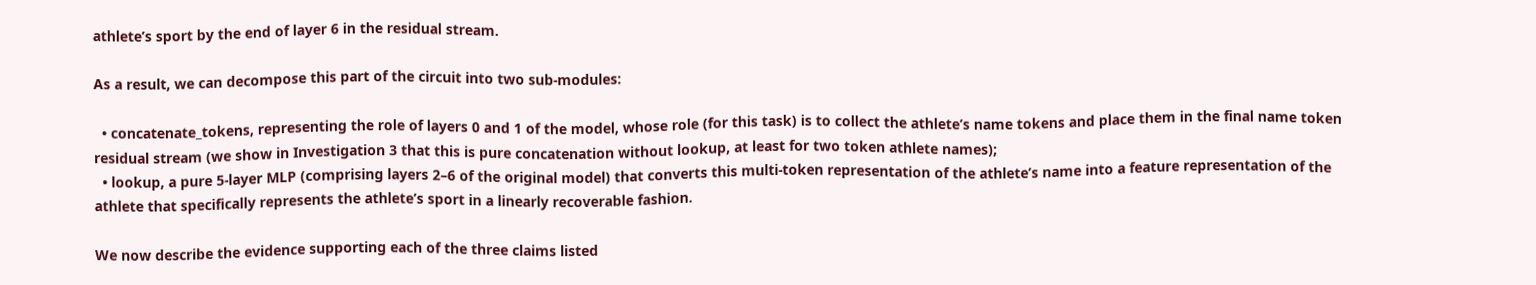athlete’s sport by the end of layer 6 in the residual stream.

As a result, we can decompose this part of the circuit into two sub-modules:

  • concatenate_tokens, representing the role of layers 0 and 1 of the model, whose role (for this task) is to collect the athlete’s name tokens and place them in the final name token residual stream (we show in Investigation 3 that this is pure concatenation without lookup, at least for two token athlete names);
  • lookup, a pure 5-layer MLP (comprising layers 2–6 of the original model) that converts this multi-token representation of the athlete’s name into a feature representation of the athlete that specifically represents the athlete’s sport in a linearly recoverable fashion.

We now describe the evidence supporting each of the three claims listed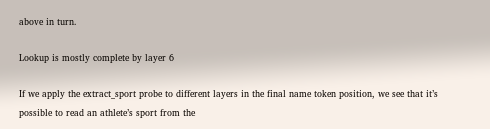above in turn.

Lookup is mostly complete by layer 6

If we apply the extract_sport probe to different layers in the final name token position, we see that it’s possible to read an athlete’s sport from the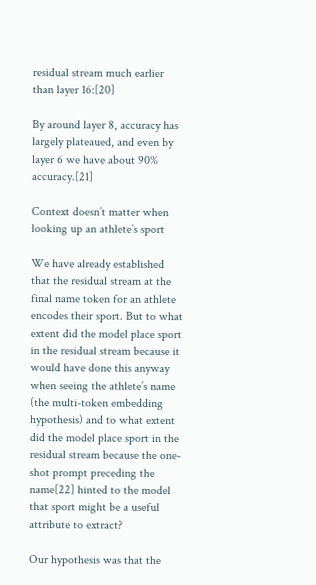residual stream much earlier than layer 16:[20]

By around layer 8, accuracy has largely plateaued, and even by layer 6 we have about 90% accuracy.[21]

Context doesn’t matter when looking up an athlete’s sport

We have already established that the residual stream at the final name token for an athlete encodes their sport. But to what extent did the model place sport in the residual stream because it would have done this anyway when seeing the athlete’s name (the multi-token embedding hypothesis) and to what extent did the model place sport in the residual stream because the one-shot prompt preceding the name[22] hinted to the model that sport might be a useful attribute to extract?

Our hypothesis was that the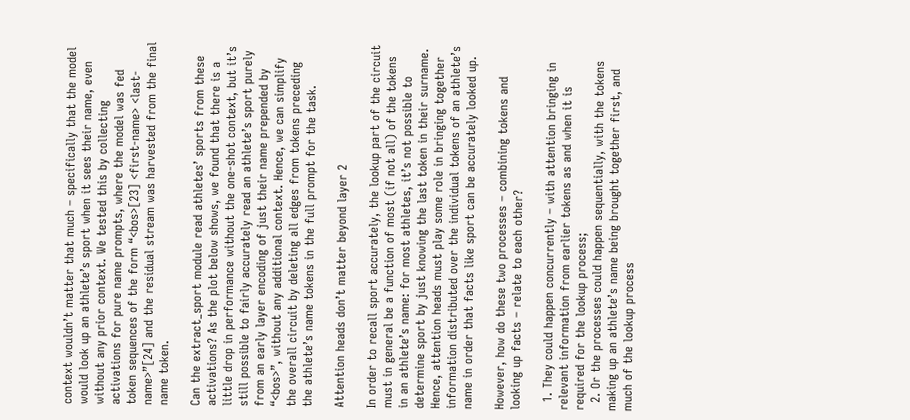context wouldn’t matter that much – specifically that the model would look up an athlete’s sport when it sees their name, even without any prior context. We tested this by collecting activations for pure name prompts, where the model was fed token sequences of the form “<bos>[23] <first-name> <last-name>”[24] and the residual stream was harvested from the final name token.

Can the extract_sport module read athletes’ sports from these activations? As the plot below shows, we found that there is a little drop in performance without the one-shot context, but it’s still possible to fairly accurately read an athlete’s sport purely from an early layer encoding of just their name prepended by “<bos>”, without any additional context. Hence, we can simplify the overall circuit by deleting all edges from tokens preceding the athlete’s name tokens in the full prompt for the task.

Attention heads don’t matter beyond layer 2

In order to recall sport accurately, the lookup part of the circuit must in general be a function of most (if not all) of the tokens in an athlete’s name: for most athletes, it’s not possible to determine sport by just knowing the last token in their surname. Hence, attention heads must play some role in bringing together information distributed over the individual tokens of an athlete’s name in order that facts like sport can be accurately looked up.

However, how do these two processes – combining tokens and looking up facts – relate to each other?

  1. They could happen concurrently – with attention bringing in relevant information from earlier tokens as and when it is required for the lookup process;
  2. Or the processes could happen sequentially, with the tokens making up an athlete’s name being brought together first, and much of the lookup process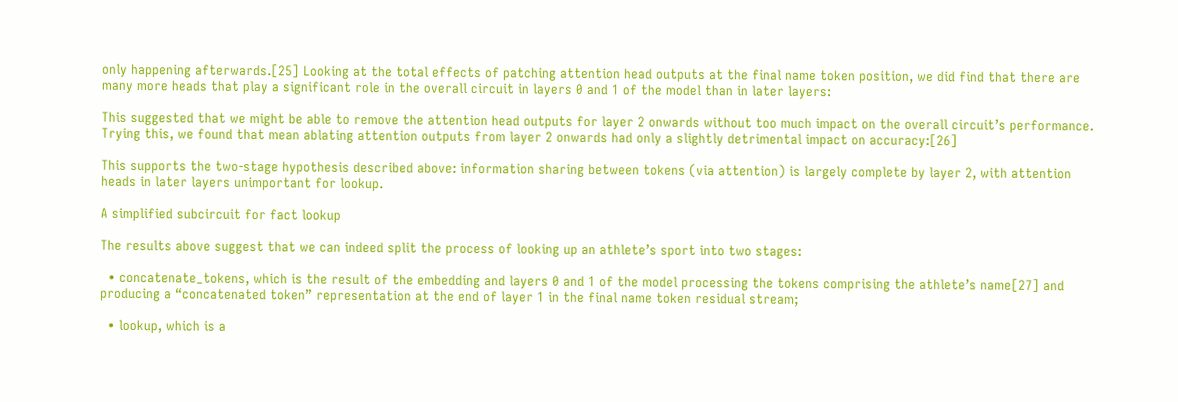only happening afterwards.[25] Looking at the total effects of patching attention head outputs at the final name token position, we did find that there are many more heads that play a significant role in the overall circuit in layers 0 and 1 of the model than in later layers:

This suggested that we might be able to remove the attention head outputs for layer 2 onwards without too much impact on the overall circuit’s performance. Trying this, we found that mean ablating attention outputs from layer 2 onwards had only a slightly detrimental impact on accuracy:[26]

This supports the two-stage hypothesis described above: information sharing between tokens (via attention) is largely complete by layer 2, with attention heads in later layers unimportant for lookup.

A simplified subcircuit for fact lookup

The results above suggest that we can indeed split the process of looking up an athlete’s sport into two stages:

  • concatenate_tokens, which is the result of the embedding and layers 0 and 1 of the model processing the tokens comprising the athlete’s name[27] and producing a “concatenated token” representation at the end of layer 1 in the final name token residual stream;

  • lookup, which is a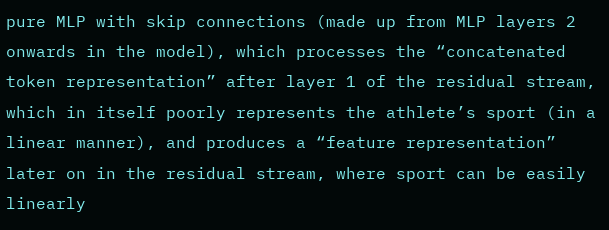pure MLP with skip connections (made up from MLP layers 2 onwards in the model), which processes the “concatenated token representation” after layer 1 of the residual stream, which in itself poorly represents the athlete’s sport (in a linear manner), and produces a “feature representation” later on in the residual stream, where sport can be easily linearly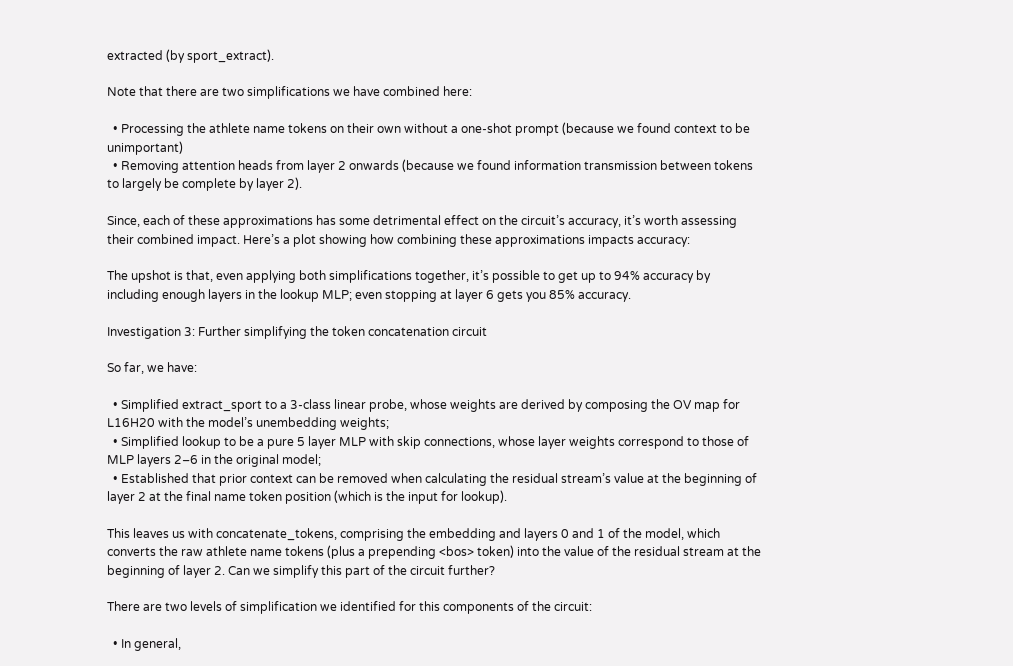extracted (by sport_extract).

Note that there are two simplifications we have combined here:

  • Processing the athlete name tokens on their own without a one-shot prompt (because we found context to be unimportant)
  • Removing attention heads from layer 2 onwards (because we found information transmission between tokens to largely be complete by layer 2).

Since, each of these approximations has some detrimental effect on the circuit’s accuracy, it’s worth assessing their combined impact. Here’s a plot showing how combining these approximations impacts accuracy:

The upshot is that, even applying both simplifications together, it’s possible to get up to 94% accuracy by including enough layers in the lookup MLP; even stopping at layer 6 gets you 85% accuracy.

Investigation 3: Further simplifying the token concatenation circuit

So far, we have:

  • Simplified extract_sport to a 3-class linear probe, whose weights are derived by composing the OV map for L16H20 with the model’s unembedding weights;
  • Simplified lookup to be a pure 5 layer MLP with skip connections, whose layer weights correspond to those of MLP layers 2–6 in the original model;
  • Established that prior context can be removed when calculating the residual stream’s value at the beginning of layer 2 at the final name token position (which is the input for lookup).

This leaves us with concatenate_tokens, comprising the embedding and layers 0 and 1 of the model, which converts the raw athlete name tokens (plus a prepending <bos> token) into the value of the residual stream at the beginning of layer 2. Can we simplify this part of the circuit further?

There are two levels of simplification we identified for this components of the circuit:

  • In general,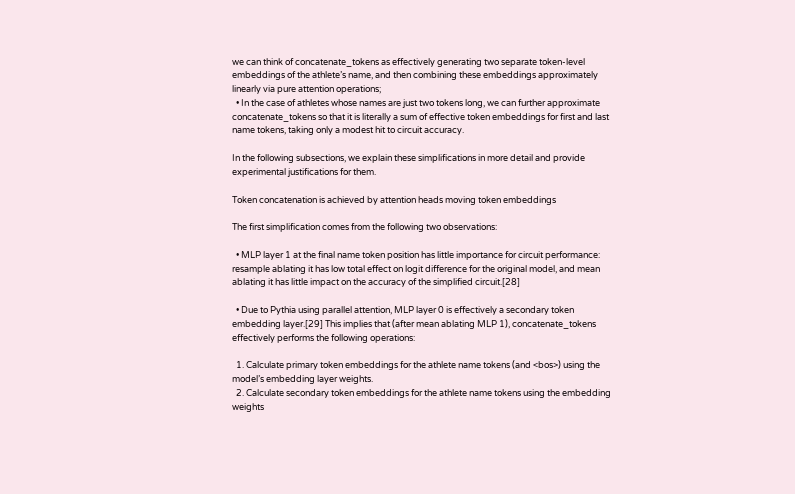we can think of concatenate_tokens as effectively generating two separate token-level embeddings of the athlete’s name, and then combining these embeddings approximately linearly via pure attention operations;
  • In the case of athletes whose names are just two tokens long, we can further approximate concatenate_tokens so that it is literally a sum of effective token embeddings for first and last name tokens, taking only a modest hit to circuit accuracy.

In the following subsections, we explain these simplifications in more detail and provide experimental justifications for them.

Token concatenation is achieved by attention heads moving token embeddings

The first simplification comes from the following two observations:

  • MLP layer 1 at the final name token position has little importance for circuit performance: resample ablating it has low total effect on logit difference for the original model, and mean ablating it has little impact on the accuracy of the simplified circuit.[28]

  • Due to Pythia using parallel attention, MLP layer 0 is effectively a secondary token embedding layer.[29] This implies that (after mean ablating MLP 1), concatenate_tokens effectively performs the following operations:

  1. Calculate primary token embeddings for the athlete name tokens (and <bos>) using the model’s embedding layer weights.
  2. Calculate secondary token embeddings for the athlete name tokens using the embedding weights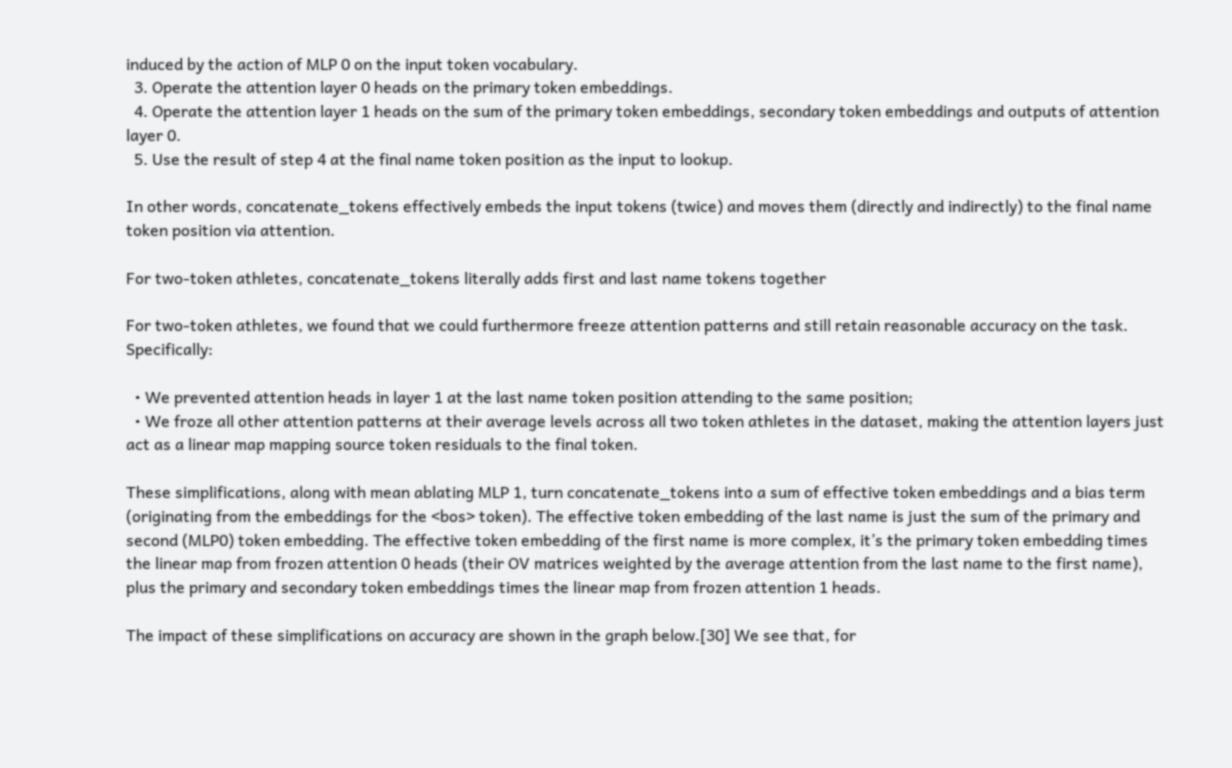induced by the action of MLP 0 on the input token vocabulary.
  3. Operate the attention layer 0 heads on the primary token embeddings.
  4. Operate the attention layer 1 heads on the sum of the primary token embeddings, secondary token embeddings and outputs of attention layer 0.
  5. Use the result of step 4 at the final name token position as the input to lookup.

In other words, concatenate_tokens effectively embeds the input tokens (twice) and moves them (directly and indirectly) to the final name token position via attention.

For two-token athletes, concatenate_tokens literally adds first and last name tokens together

For two-token athletes, we found that we could furthermore freeze attention patterns and still retain reasonable accuracy on the task. Specifically:

  • We prevented attention heads in layer 1 at the last name token position attending to the same position;
  • We froze all other attention patterns at their average levels across all two token athletes in the dataset, making the attention layers just act as a linear map mapping source token residuals to the final token.

These simplifications, along with mean ablating MLP 1, turn concatenate_tokens into a sum of effective token embeddings and a bias term (originating from the embeddings for the <bos> token). The effective token embedding of the last name is just the sum of the primary and second (MLP0) token embedding. The effective token embedding of the first name is more complex, it’s the primary token embedding times the linear map from frozen attention 0 heads (their OV matrices weighted by the average attention from the last name to the first name), plus the primary and secondary token embeddings times the linear map from frozen attention 1 heads.

The impact of these simplifications on accuracy are shown in the graph below.[30] We see that, for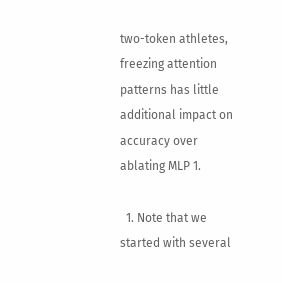two-token athletes, freezing attention patterns has little additional impact on accuracy over ablating MLP 1.

  1. Note that we started with several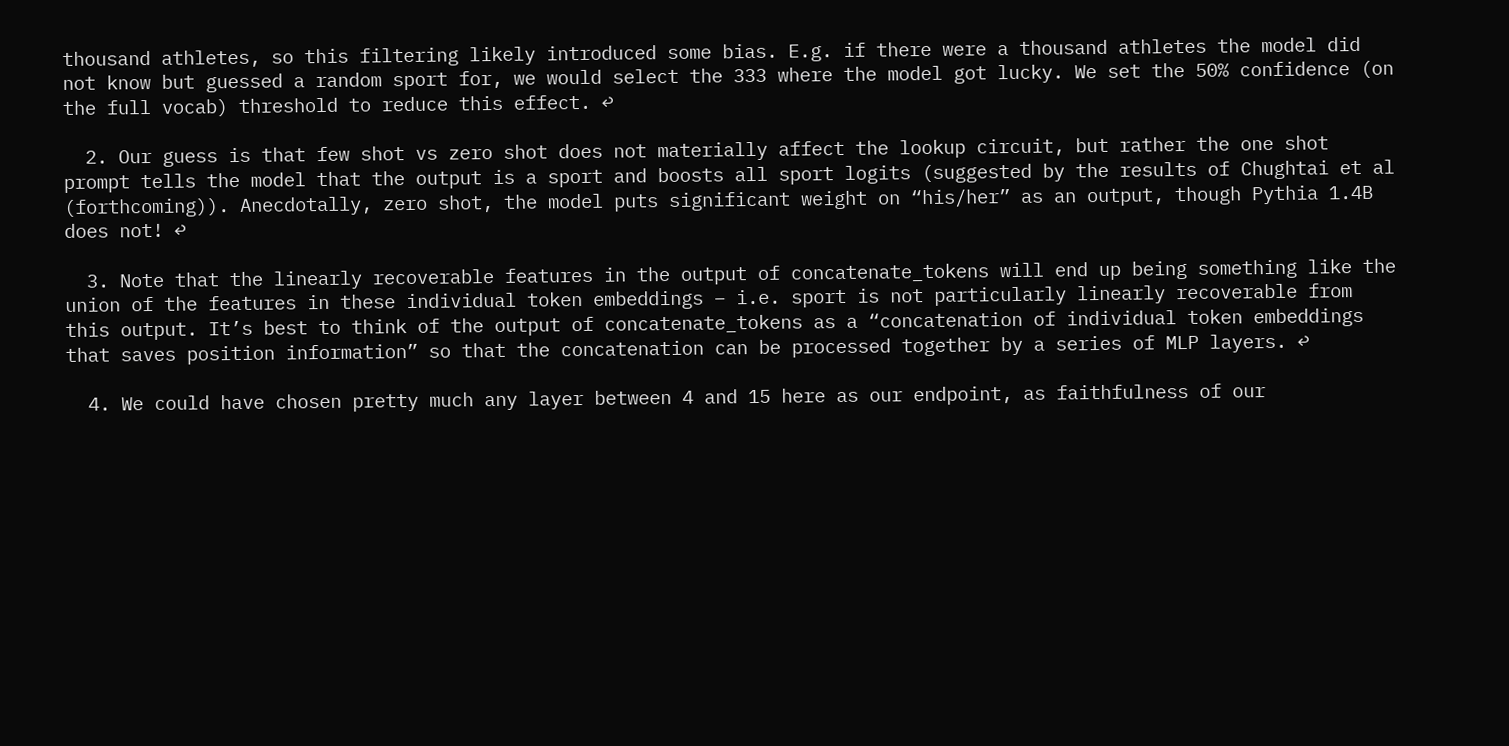thousand athletes, so this filtering likely introduced some bias. E.g. if there were a thousand athletes the model did not know but guessed a random sport for, we would select the 333 where the model got lucky. We set the 50% confidence (on the full vocab) threshold to reduce this effect. ↩

  2. Our guess is that few shot vs zero shot does not materially affect the lookup circuit, but rather the one shot prompt tells the model that the output is a sport and boosts all sport logits (suggested by the results of Chughtai et al (forthcoming)). Anecdotally, zero shot, the model puts significant weight on “his/her” as an output, though Pythia 1.4B does not! ↩

  3. Note that the linearly recoverable features in the output of concatenate_tokens will end up being something like the union of the features in these individual token embeddings – i.e. sport is not particularly linearly recoverable from this output. It’s best to think of the output of concatenate_tokens as a “concatenation of individual token embeddings that saves position information” so that the concatenation can be processed together by a series of MLP layers. ↩

  4. We could have chosen pretty much any layer between 4 and 15 here as our endpoint, as faithfulness of our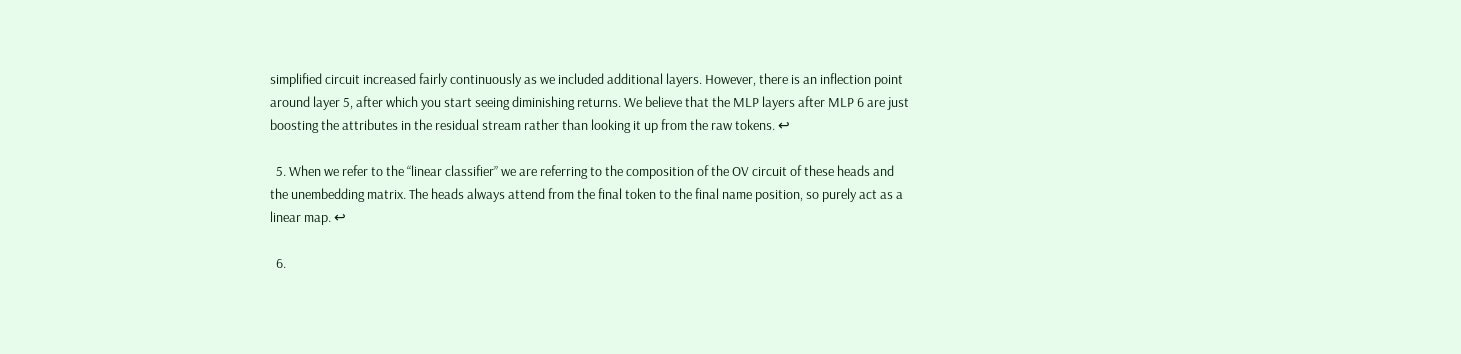simplified circuit increased fairly continuously as we included additional layers. However, there is an inflection point around layer 5, after which you start seeing diminishing returns. We believe that the MLP layers after MLP 6 are just boosting the attributes in the residual stream rather than looking it up from the raw tokens. ↩

  5. When we refer to the “linear classifier” we are referring to the composition of the OV circuit of these heads and the unembedding matrix. The heads always attend from the final token to the final name position, so purely act as a linear map. ↩

  6.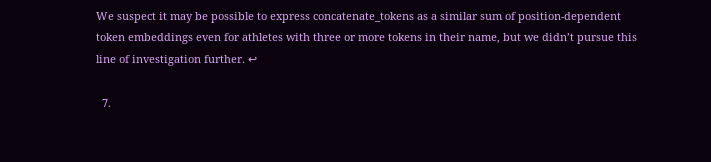We suspect it may be possible to express concatenate_tokens as a similar sum of position-dependent token embeddings even for athletes with three or more tokens in their name, but we didn’t pursue this line of investigation further. ↩

  7.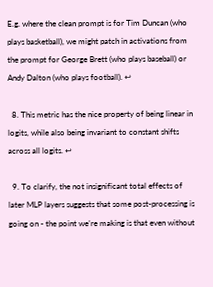E.g. where the clean prompt is for Tim Duncan (who plays basketball), we might patch in activations from the prompt for George Brett (who plays baseball) or Andy Dalton (who plays football). ↩

  8. This metric has the nice property of being linear in logits, while also being invariant to constant shifts across all logits. ↩

  9. To clarify, the not insignificant total effects of later MLP layers suggests that some post-processing is going on - the point we’re making is that even without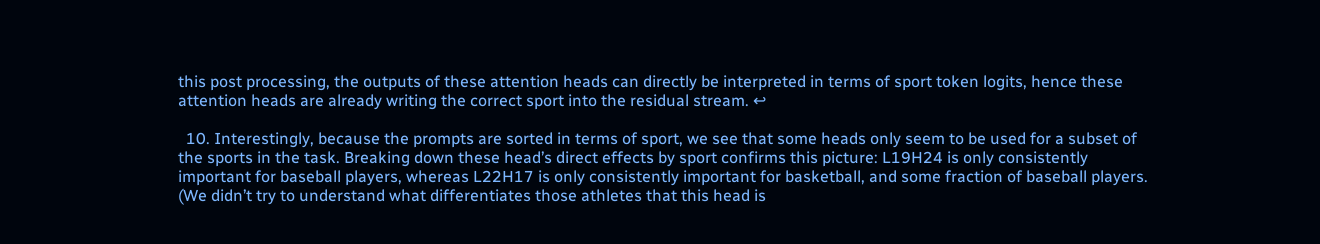this post processing, the outputs of these attention heads can directly be interpreted in terms of sport token logits, hence these attention heads are already writing the correct sport into the residual stream. ↩

  10. Interestingly, because the prompts are sorted in terms of sport, we see that some heads only seem to be used for a subset of the sports in the task. Breaking down these head’s direct effects by sport confirms this picture: L19H24 is only consistently important for baseball players, whereas L22H17 is only consistently important for basketball, and some fraction of baseball players. (We didn’t try to understand what differentiates those athletes that this head is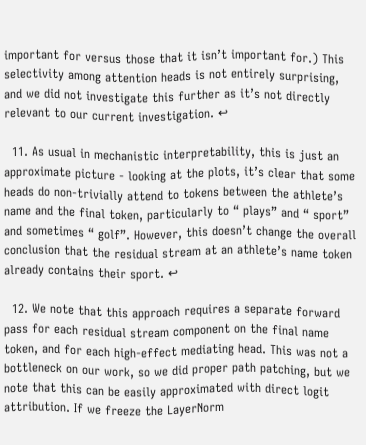important for versus those that it isn’t important for.) This selectivity among attention heads is not entirely surprising, and we did not investigate this further as it’s not directly relevant to our current investigation. ↩

  11. As usual in mechanistic interpretability, this is just an approximate picture - looking at the plots, it’s clear that some heads do non-trivially attend to tokens between the athlete’s name and the final token, particularly to “ plays” and “ sport” and sometimes “ golf”. However, this doesn’t change the overall conclusion that the residual stream at an athlete’s name token already contains their sport. ↩

  12. We note that this approach requires a separate forward pass for each residual stream component on the final name token, and for each high-effect mediating head. This was not a bottleneck on our work, so we did proper path patching, but we note that this can be easily approximated with direct logit attribution. If we freeze the LayerNorm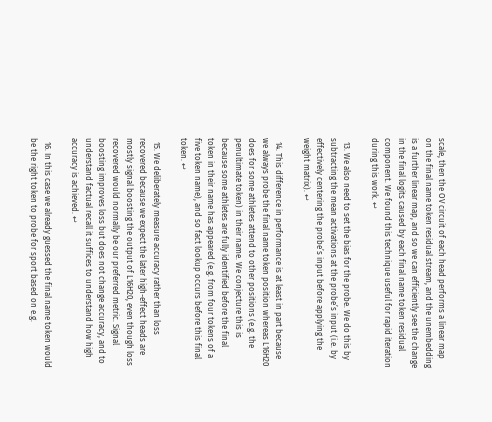scale, then the OV circuit of each head performs a linear map on the final name token residual stream, and the unembedding is a further linear map, and so we can efficiently see the change in the final logits caused by each final name token residual component. We found this technique useful for rapid iteration during this work. ↩

  13. We also need to set the bias for the probe. We do this by subtracting the mean activations at the probe’s input (i.e. by effectively centering the probe’s input before applying the weight matrix). ↩

  14. This difference in performance is at least in part because we always probe the final name token position whereas L16H20 does for some athletes attend to other positions (e.g. the penultimate token) in their name. We conjecture this is because some athletes are fully identified before the final token in their name has appeared (e.g. from four tokens of a five token name), and so fact lookup occurs before this final token. ↩

  15. We deliberately measure accuracy rather than loss recovered because we expect the later high-effect heads are mostly signal boosting the output of L16H20, even though loss recovered would normally be our preferred metric. Signal boosting improves loss but does not change accuracy, and to understand factual recall it suffices to understand how high accuracy is achieved. ↩

  16. In this case we already guessed the final name token would be the right token to probe for sport based on e.g.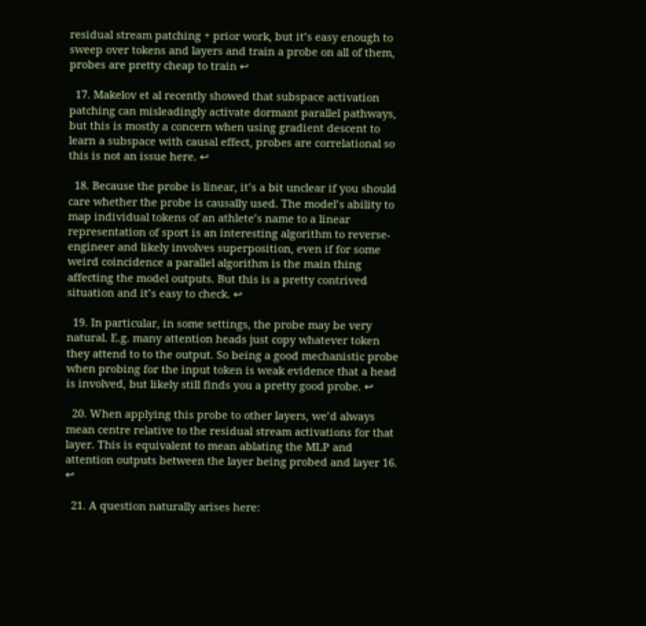residual stream patching + prior work, but it’s easy enough to sweep over tokens and layers and train a probe on all of them, probes are pretty cheap to train ↩

  17. Makelov et al recently showed that subspace activation patching can misleadingly activate dormant parallel pathways, but this is mostly a concern when using gradient descent to learn a subspace with causal effect, probes are correlational so this is not an issue here. ↩

  18. Because the probe is linear, it’s a bit unclear if you should care whether the probe is causally used. The model’s ability to map individual tokens of an athlete’s name to a linear representation of sport is an interesting algorithm to reverse-engineer and likely involves superposition, even if for some weird coincidence a parallel algorithm is the main thing affecting the model outputs. But this is a pretty contrived situation and it’s easy to check. ↩

  19. In particular, in some settings, the probe may be very natural. E.g. many attention heads just copy whatever token they attend to to the output. So being a good mechanistic probe when probing for the input token is weak evidence that a head is involved, but likely still finds you a pretty good probe. ↩

  20. When applying this probe to other layers, we’d always mean centre relative to the residual stream activations for that layer. This is equivalent to mean ablating the MLP and attention outputs between the layer being probed and layer 16. ↩

  21. A question naturally arises here: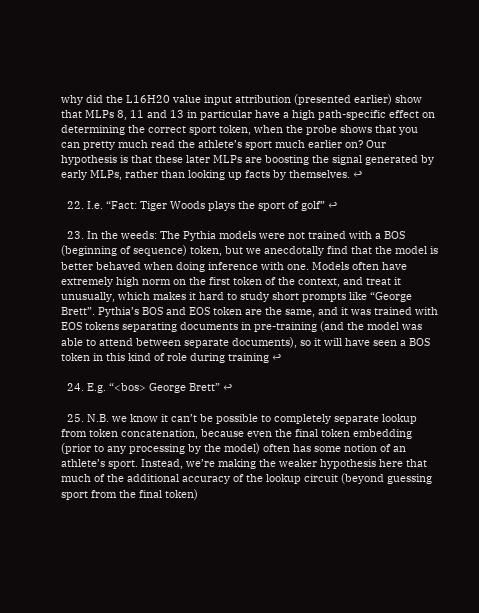why did the L16H20 value input attribution (presented earlier) show that MLPs 8, 11 and 13 in particular have a high path-specific effect on determining the correct sport token, when the probe shows that you can pretty much read the athlete’s sport much earlier on? Our hypothesis is that these later MLPs are boosting the signal generated by early MLPs, rather than looking up facts by themselves. ↩

  22. I.e. “Fact: Tiger Woods plays the sport of golf” ↩

  23. In the weeds: The Pythia models were not trained with a BOS (beginning of sequence) token, but we anecdotally find that the model is better behaved when doing inference with one. Models often have extremely high norm on the first token of the context, and treat it unusually, which makes it hard to study short prompts like “George Brett”. Pythia’s BOS and EOS token are the same, and it was trained with EOS tokens separating documents in pre-training (and the model was able to attend between separate documents), so it will have seen a BOS token in this kind of role during training ↩

  24. E.g. “<bos> George Brett” ↩

  25. N.B. we know it can’t be possible to completely separate lookup from token concatenation, because even the final token embedding (prior to any processing by the model) often has some notion of an athlete’s sport. Instead, we’re making the weaker hypothesis here that much of the additional accuracy of the lookup circuit (beyond guessing sport from the final token)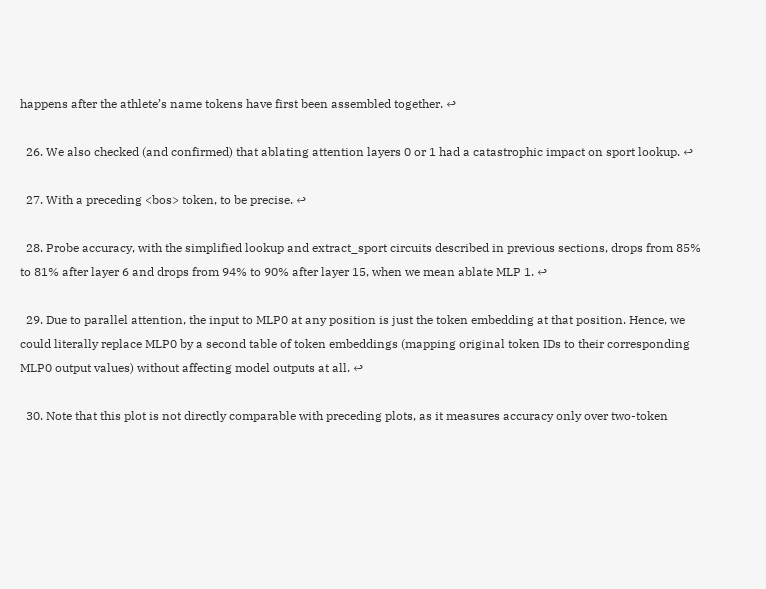happens after the athlete’s name tokens have first been assembled together. ↩

  26. We also checked (and confirmed) that ablating attention layers 0 or 1 had a catastrophic impact on sport lookup. ↩

  27. With a preceding <bos> token, to be precise. ↩

  28. Probe accuracy, with the simplified lookup and extract_sport circuits described in previous sections, drops from 85% to 81% after layer 6 and drops from 94% to 90% after layer 15, when we mean ablate MLP 1. ↩

  29. Due to parallel attention, the input to MLP0 at any position is just the token embedding at that position. Hence, we could literally replace MLP0 by a second table of token embeddings (mapping original token IDs to their corresponding MLP0 output values) without affecting model outputs at all. ↩

  30. Note that this plot is not directly comparable with preceding plots, as it measures accuracy only over two-token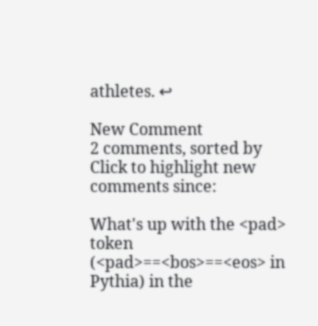athletes. ↩

New Comment
2 comments, sorted by Click to highlight new comments since:

What's up with the <pad> token (<pad>==<bos>==<eos> in Pythia) in the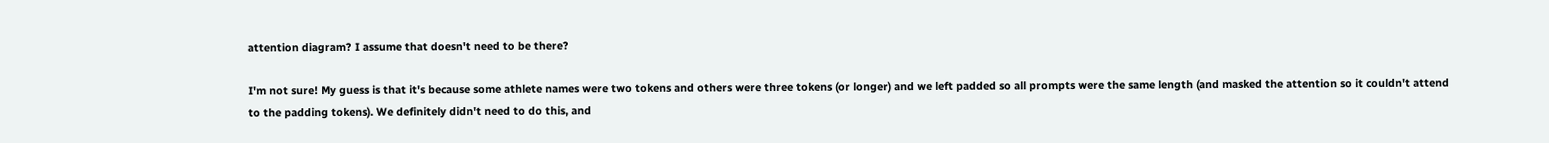attention diagram? I assume that doesn't need to be there?

I'm not sure! My guess is that it's because some athlete names were two tokens and others were three tokens (or longer) and we left padded so all prompts were the same length (and masked the attention so it couldn't attend to the padding tokens). We definitely didn't need to do this, and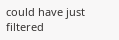could have just filtered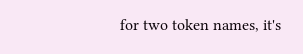for two token names, it's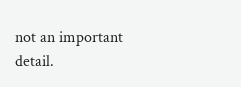not an important detail.